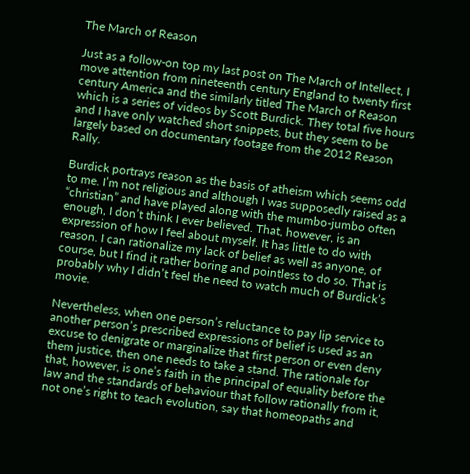The March of Reason

Just as a follow-on top my last post on The March of Intellect, I move attention from nineteenth century England to twenty first century America and the similarly titled The March of Reason which is a series of videos by Scott Burdick. They total five hours and I have only watched short snippets, but they seem to be largely based on documentary footage from the 2012 Reason Rally.

Burdick portrays reason as the basis of atheism which seems odd to me. I’m not religious and although I was supposedly raised as a “christian” and have played along with the mumbo-jumbo often enough, I don’t think I ever believed. That, however, is an expression of how I feel about myself. It has little to do with reason. I can rationalize my lack of belief as well as anyone, of course, but I find it rather boring and pointless to do so. That is probably why I didn’t feel the need to watch much of Burdick’s movie.

Nevertheless, when one person’s reluctance to pay lip service to another person’s prescribed expressions of belief is used as an excuse to denigrate or marginalize that first person or even deny them justice, then one needs to take a stand. The rationale for that, however, is one’s faith in the principal of equality before the law and the standards of behaviour that follow rationally from it, not one’s right to teach evolution, say that homeopaths and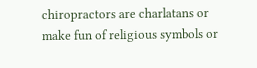chiropractors are charlatans or make fun of religious symbols or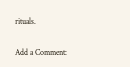rituals.

Add a Comment: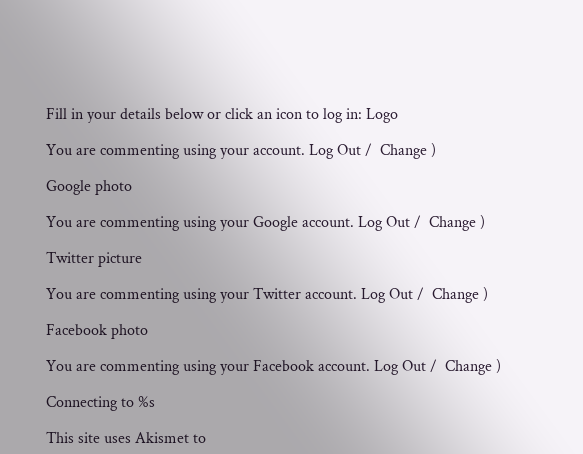Fill in your details below or click an icon to log in: Logo

You are commenting using your account. Log Out /  Change )

Google photo

You are commenting using your Google account. Log Out /  Change )

Twitter picture

You are commenting using your Twitter account. Log Out /  Change )

Facebook photo

You are commenting using your Facebook account. Log Out /  Change )

Connecting to %s

This site uses Akismet to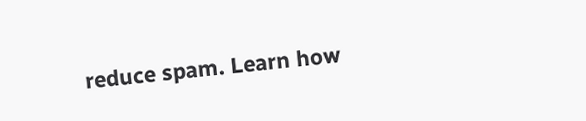reduce spam. Learn how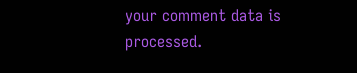your comment data is processed.